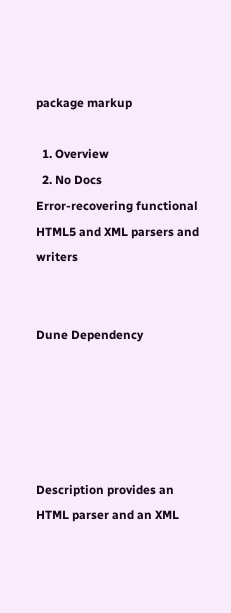package markup

  1. Overview
  2. No Docs
Error-recovering functional HTML5 and XML parsers and writers


Dune Dependency





Description provides an HTML parser and an XML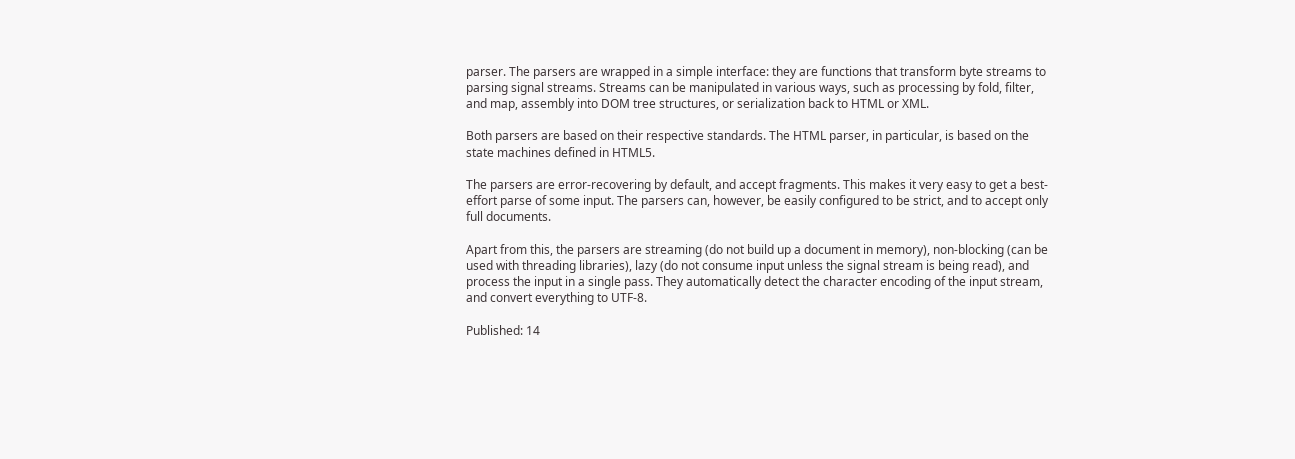parser. The parsers are wrapped in a simple interface: they are functions that transform byte streams to parsing signal streams. Streams can be manipulated in various ways, such as processing by fold, filter, and map, assembly into DOM tree structures, or serialization back to HTML or XML.

Both parsers are based on their respective standards. The HTML parser, in particular, is based on the state machines defined in HTML5.

The parsers are error-recovering by default, and accept fragments. This makes it very easy to get a best-effort parse of some input. The parsers can, however, be easily configured to be strict, and to accept only full documents.

Apart from this, the parsers are streaming (do not build up a document in memory), non-blocking (can be used with threading libraries), lazy (do not consume input unless the signal stream is being read), and process the input in a single pass. They automatically detect the character encoding of the input stream, and convert everything to UTF-8.

Published: 14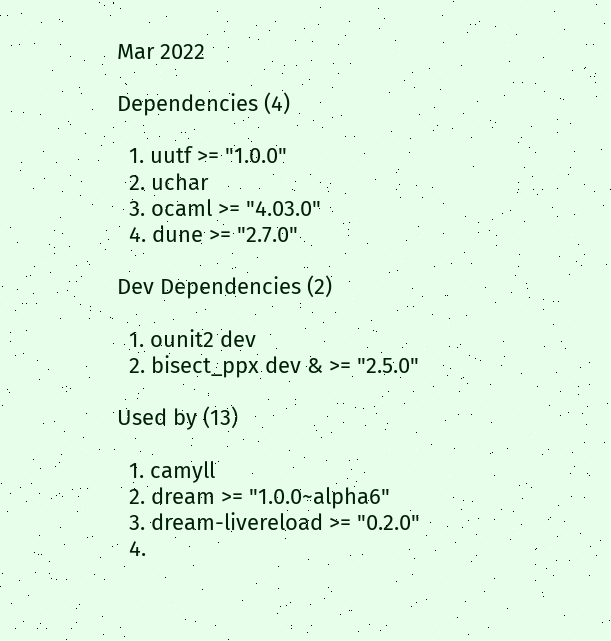Mar 2022

Dependencies (4)

  1. uutf >= "1.0.0"
  2. uchar
  3. ocaml >= "4.03.0"
  4. dune >= "2.7.0"

Dev Dependencies (2)

  1. ounit2 dev
  2. bisect_ppx dev & >= "2.5.0"

Used by (13)

  1. camyll
  2. dream >= "1.0.0~alpha6"
  3. dream-livereload >= "0.2.0"
  4.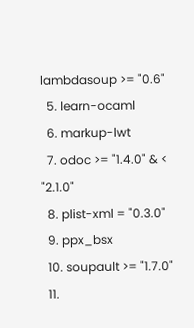lambdasoup >= "0.6"
  5. learn-ocaml
  6. markup-lwt
  7. odoc >= "1.4.0" & < "2.1.0"
  8. plist-xml = "0.3.0"
  9. ppx_bsx
  10. soupault >= "1.7.0"
  11.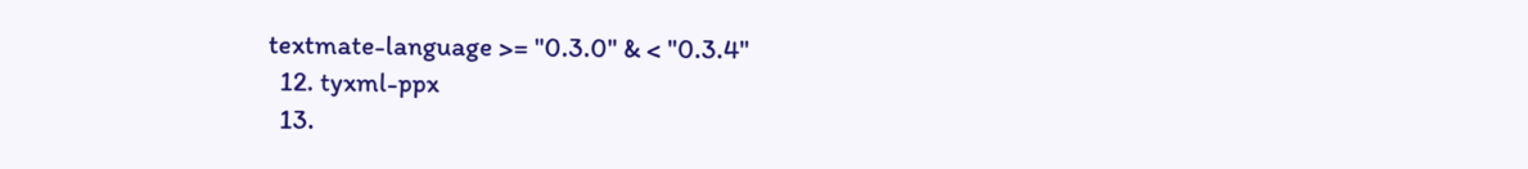textmate-language >= "0.3.0" & < "0.3.4"
  12. tyxml-ppx
  13.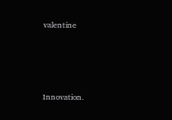valentine




Innovation.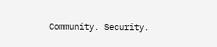Community. Security.